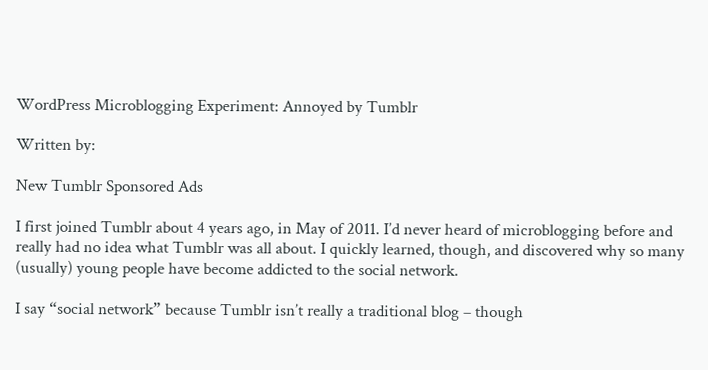WordPress Microblogging Experiment: Annoyed by Tumblr

Written by:

New Tumblr Sponsored Ads

I first joined Tumblr about 4 years ago, in May of 2011. I’d never heard of microblogging before and really had no idea what Tumblr was all about. I quickly learned, though, and discovered why so many (usually) young people have become addicted to the social network.

I say “social network” because Tumblr isn’t really a traditional blog – though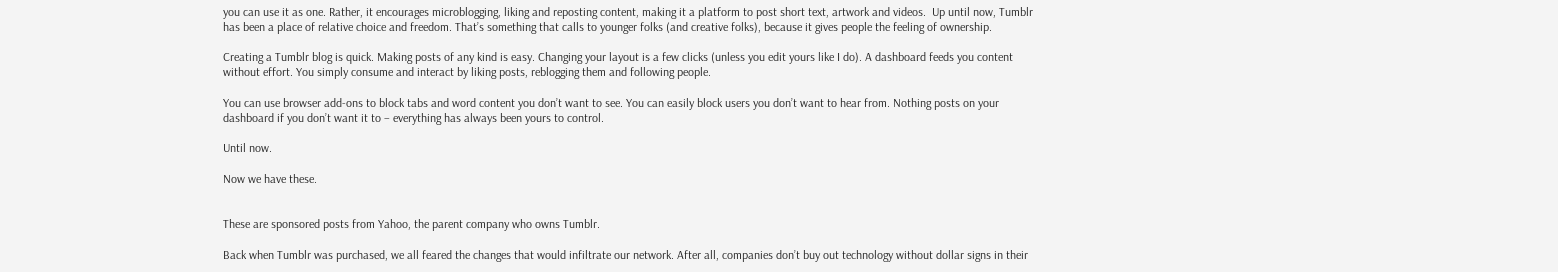you can use it as one. Rather, it encourages microblogging, liking and reposting content, making it a platform to post short text, artwork and videos.  Up until now, Tumblr has been a place of relative choice and freedom. That’s something that calls to younger folks (and creative folks), because it gives people the feeling of ownership.

Creating a Tumblr blog is quick. Making posts of any kind is easy. Changing your layout is a few clicks (unless you edit yours like I do). A dashboard feeds you content without effort. You simply consume and interact by liking posts, reblogging them and following people.

You can use browser add-ons to block tabs and word content you don’t want to see. You can easily block users you don’t want to hear from. Nothing posts on your dashboard if you don’t want it to – everything has always been yours to control.

Until now.

Now we have these.


These are sponsored posts from Yahoo, the parent company who owns Tumblr.

Back when Tumblr was purchased, we all feared the changes that would infiltrate our network. After all, companies don’t buy out technology without dollar signs in their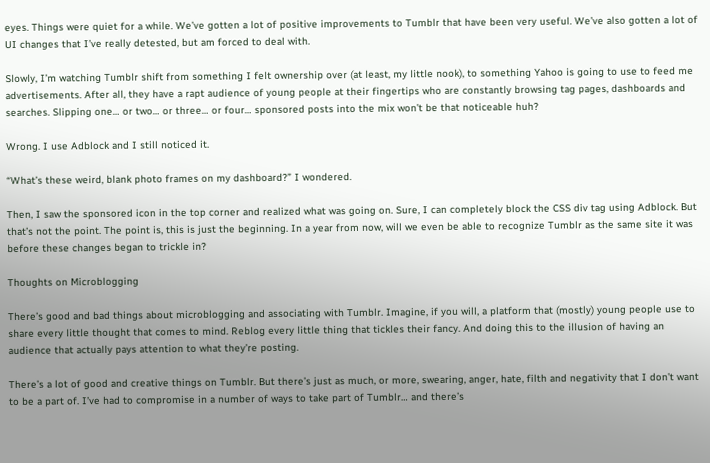eyes. Things were quiet for a while. We’ve gotten a lot of positive improvements to Tumblr that have been very useful. We’ve also gotten a lot of UI changes that I’ve really detested, but am forced to deal with.

Slowly, I’m watching Tumblr shift from something I felt ownership over (at least, my little nook), to something Yahoo is going to use to feed me advertisements. After all, they have a rapt audience of young people at their fingertips who are constantly browsing tag pages, dashboards and searches. Slipping one… or two… or three… or four… sponsored posts into the mix won’t be that noticeable huh?

Wrong. I use Adblock and I still noticed it.

“What’s these weird, blank photo frames on my dashboard?” I wondered.

Then, I saw the sponsored icon in the top corner and realized what was going on. Sure, I can completely block the CSS div tag using Adblock. But that’s not the point. The point is, this is just the beginning. In a year from now, will we even be able to recognize Tumblr as the same site it was before these changes began to trickle in?

Thoughts on Microblogging

There’s good and bad things about microblogging and associating with Tumblr. Imagine, if you will, a platform that (mostly) young people use to share every little thought that comes to mind. Reblog every little thing that tickles their fancy. And doing this to the illusion of having an audience that actually pays attention to what they’re posting.

There’s a lot of good and creative things on Tumblr. But there’s just as much, or more, swearing, anger, hate, filth and negativity that I don’t want to be a part of. I’ve had to compromise in a number of ways to take part of Tumblr… and there’s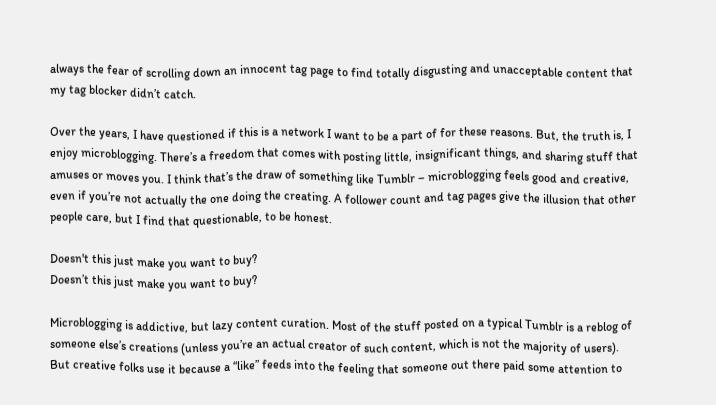always the fear of scrolling down an innocent tag page to find totally disgusting and unacceptable content that my tag blocker didn’t catch.

Over the years, I have questioned if this is a network I want to be a part of for these reasons. But, the truth is, I enjoy microblogging. There’s a freedom that comes with posting little, insignificant things, and sharing stuff that amuses or moves you. I think that’s the draw of something like Tumblr – microblogging feels good and creative, even if you’re not actually the one doing the creating. A follower count and tag pages give the illusion that other people care, but I find that questionable, to be honest.

Doesn't this just make you want to buy?
Doesn’t this just make you want to buy?

Microblogging is addictive, but lazy content curation. Most of the stuff posted on a typical Tumblr is a reblog of someone else’s creations (unless you’re an actual creator of such content, which is not the majority of users). But creative folks use it because a “like” feeds into the feeling that someone out there paid some attention to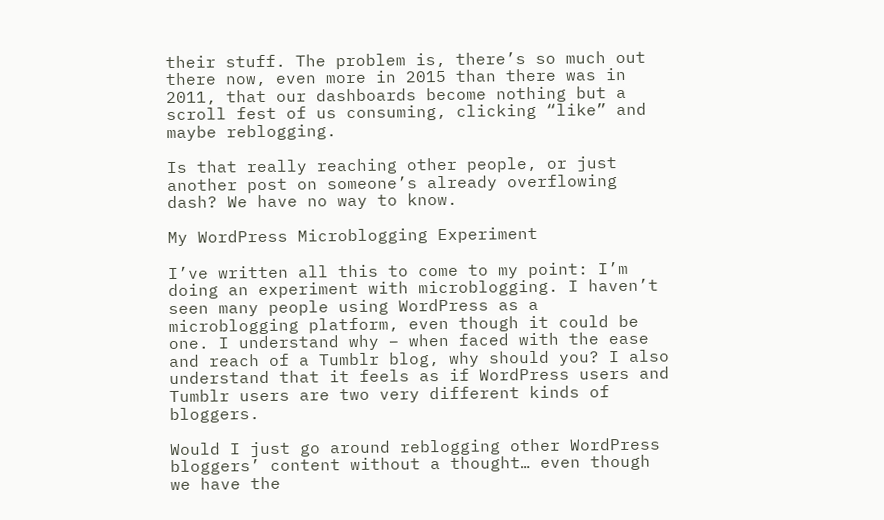their stuff. The problem is, there’s so much out there now, even more in 2015 than there was in 2011, that our dashboards become nothing but a scroll fest of us consuming, clicking “like” and maybe reblogging.

Is that really reaching other people, or just another post on someone’s already overflowing dash? We have no way to know.

My WordPress Microblogging Experiment

I’ve written all this to come to my point: I’m doing an experiment with microblogging. I haven’t seen many people using WordPress as a microblogging platform, even though it could be one. I understand why – when faced with the ease and reach of a Tumblr blog, why should you? I also understand that it feels as if WordPress users and Tumblr users are two very different kinds of bloggers.

Would I just go around reblogging other WordPress bloggers’ content without a thought… even though we have the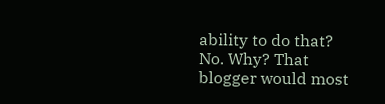ability to do that? No. Why? That blogger would most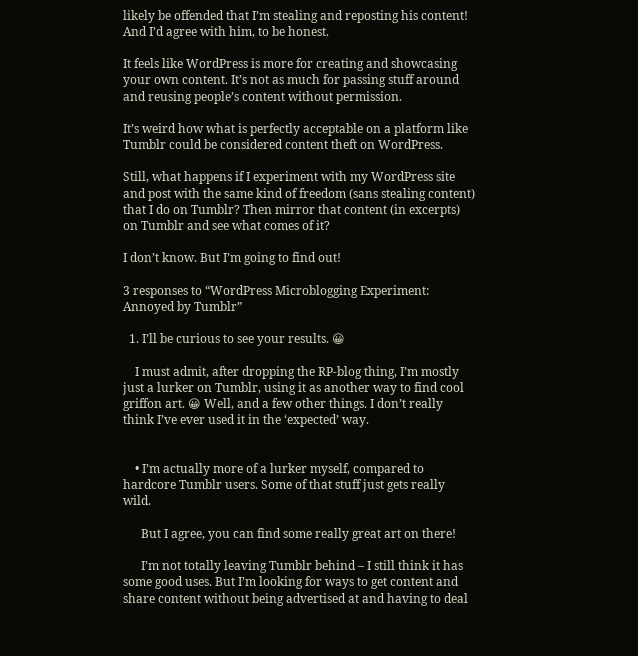likely be offended that I’m stealing and reposting his content! And I’d agree with him, to be honest.

It feels like WordPress is more for creating and showcasing your own content. It’s not as much for passing stuff around and reusing people’s content without permission.

It’s weird how what is perfectly acceptable on a platform like Tumblr could be considered content theft on WordPress.

Still, what happens if I experiment with my WordPress site and post with the same kind of freedom (sans stealing content) that I do on Tumblr? Then mirror that content (in excerpts) on Tumblr and see what comes of it?

I don’t know. But I’m going to find out!

3 responses to “WordPress Microblogging Experiment: Annoyed by Tumblr”

  1. I’ll be curious to see your results. 😀

    I must admit, after dropping the RP-blog thing, I’m mostly just a lurker on Tumblr, using it as another way to find cool griffon art. 😀 Well, and a few other things. I don’t really think I’ve ever used it in the ‘expected’ way.


    • I’m actually more of a lurker myself, compared to hardcore Tumblr users. Some of that stuff just gets really wild.

      But I agree, you can find some really great art on there!

      I’m not totally leaving Tumblr behind – I still think it has some good uses. But I’m looking for ways to get content and share content without being advertised at and having to deal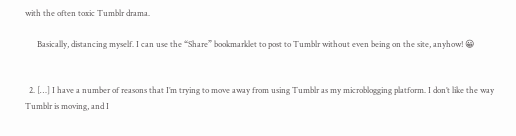with the often toxic Tumblr drama.

      Basically, distancing myself. I can use the “Share” bookmarklet to post to Tumblr without even being on the site, anyhow! 😀


  2. […] I have a number of reasons that I’m trying to move away from using Tumblr as my microblogging platform. I don’t like the way Tumblr is moving, and I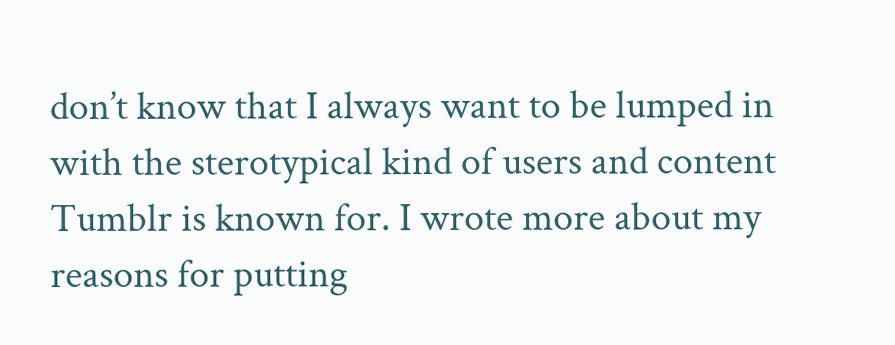don’t know that I always want to be lumped in with the sterotypical kind of users and content Tumblr is known for. I wrote more about my reasons for putting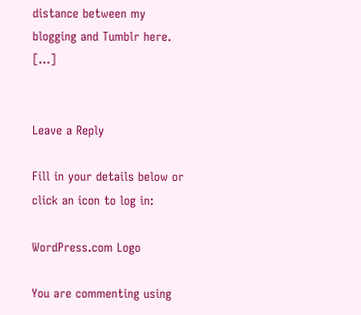distance between my blogging and Tumblr here. […]


Leave a Reply

Fill in your details below or click an icon to log in:

WordPress.com Logo

You are commenting using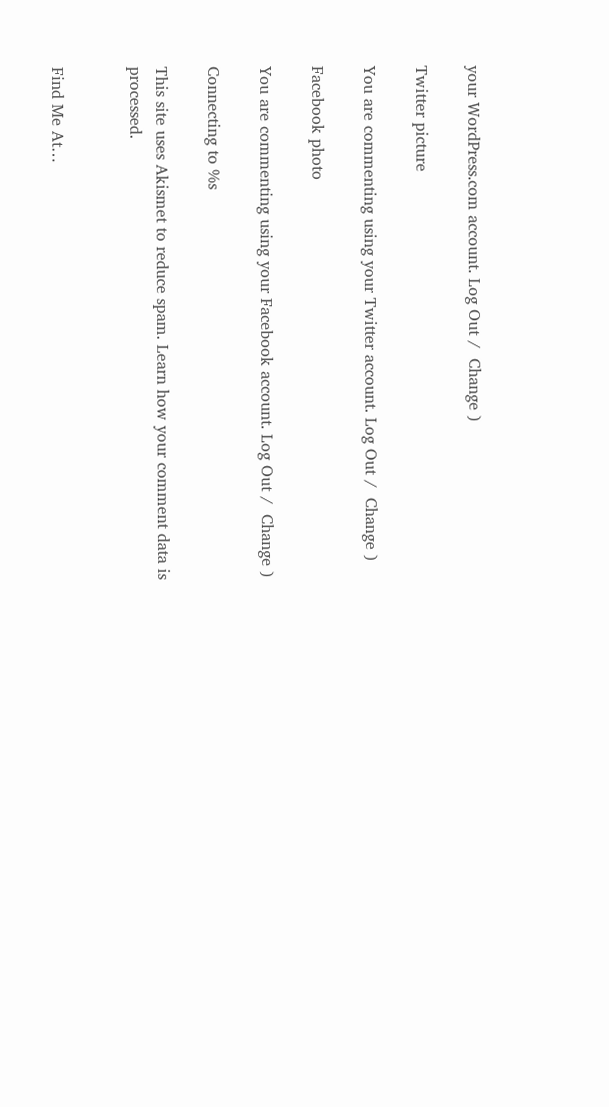your WordPress.com account. Log Out /  Change )

Twitter picture

You are commenting using your Twitter account. Log Out /  Change )

Facebook photo

You are commenting using your Facebook account. Log Out /  Change )

Connecting to %s

This site uses Akismet to reduce spam. Learn how your comment data is processed.


Find Me At…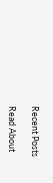Recent Posts

Read About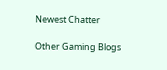Newest Chatter

Other Gaming Blogs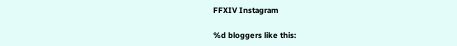FFXIV Instagram

%d bloggers like this: